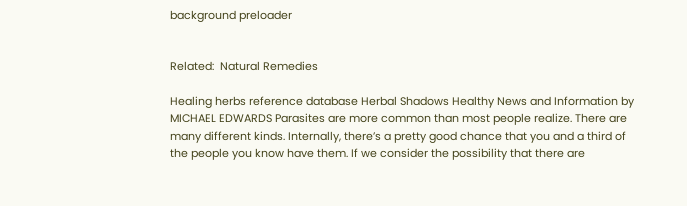background preloader


Related:  Natural Remedies

Healing herbs reference database Herbal Shadows Healthy News and Information by MICHAEL EDWARDS Parasites are more common than most people realize. There are many different kinds. Internally, there’s a pretty good chance that you and a third of the people you know have them. If we consider the possibility that there are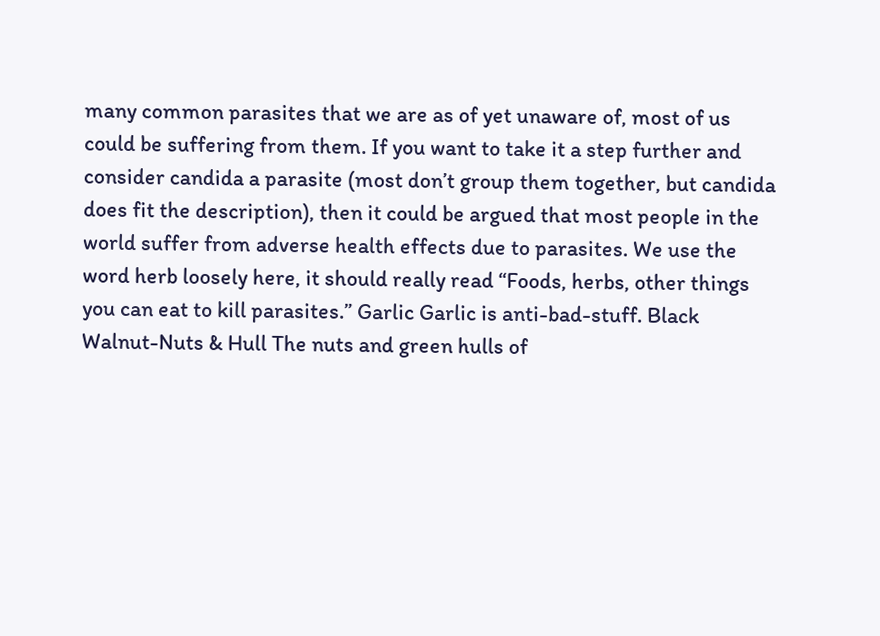many common parasites that we are as of yet unaware of, most of us could be suffering from them. If you want to take it a step further and consider candida a parasite (most don’t group them together, but candida does fit the description), then it could be argued that most people in the world suffer from adverse health effects due to parasites. We use the word herb loosely here, it should really read “Foods, herbs, other things you can eat to kill parasites.” Garlic Garlic is anti-bad-stuff. Black Walnut-Nuts & Hull The nuts and green hulls of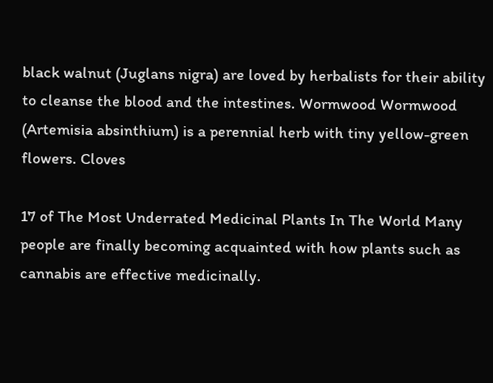black walnut (Juglans nigra) are loved by herbalists for their ability to cleanse the blood and the intestines. Wormwood Wormwood (Artemisia absinthium) is a perennial herb with tiny yellow-green flowers. Cloves

17 of The Most Underrated Medicinal Plants In The World Many people are finally becoming acquainted with how plants such as cannabis are effective medicinally.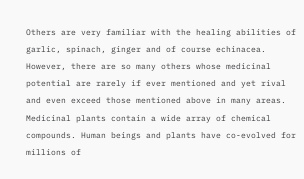Others are very familiar with the healing abilities of garlic, spinach, ginger and of course echinacea. However, there are so many others whose medicinal potential are rarely if ever mentioned and yet rival and even exceed those mentioned above in many areas. Medicinal plants contain a wide array of chemical compounds. Human beings and plants have co-evolved for millions of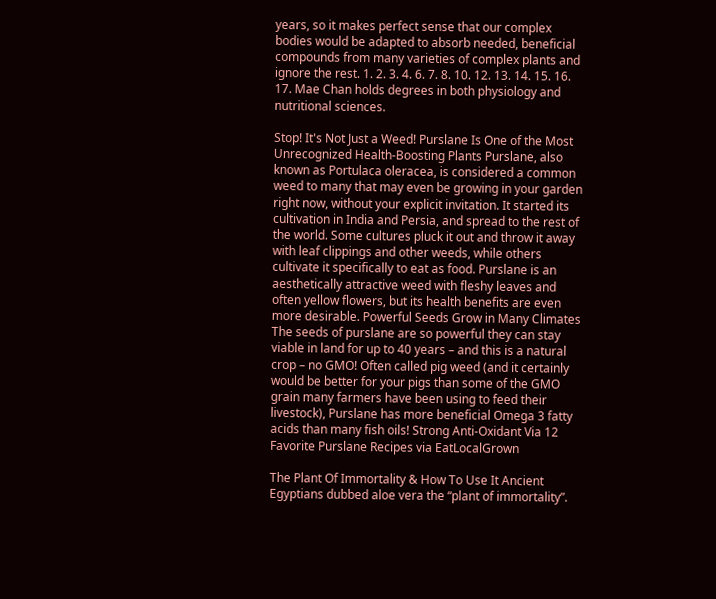years, so it makes perfect sense that our complex bodies would be adapted to absorb needed, beneficial compounds from many varieties of complex plants and ignore the rest. 1. 2. 3. 4. 6. 7. 8. 10. 12. 13. 14. 15. 16. 17. Mae Chan holds degrees in both physiology and nutritional sciences.

Stop! It's Not Just a Weed! Purslane Is One of the Most Unrecognized Health-Boosting Plants Purslane, also known as Portulaca oleracea, is considered a common weed to many that may even be growing in your garden right now, without your explicit invitation. It started its cultivation in India and Persia, and spread to the rest of the world. Some cultures pluck it out and throw it away with leaf clippings and other weeds, while others cultivate it specifically to eat as food. Purslane is an aesthetically attractive weed with fleshy leaves and often yellow flowers, but its health benefits are even more desirable. Powerful Seeds Grow in Many Climates The seeds of purslane are so powerful they can stay viable in land for up to 40 years – and this is a natural crop – no GMO! Often called pig weed (and it certainly would be better for your pigs than some of the GMO grain many farmers have been using to feed their livestock), Purslane has more beneficial Omega 3 fatty acids than many fish oils! Strong Anti-Oxidant Via 12 Favorite Purslane Recipes via EatLocalGrown

The Plant Of Immortality & How To Use It Ancient Egyptians dubbed aloe vera the “plant of immortality”.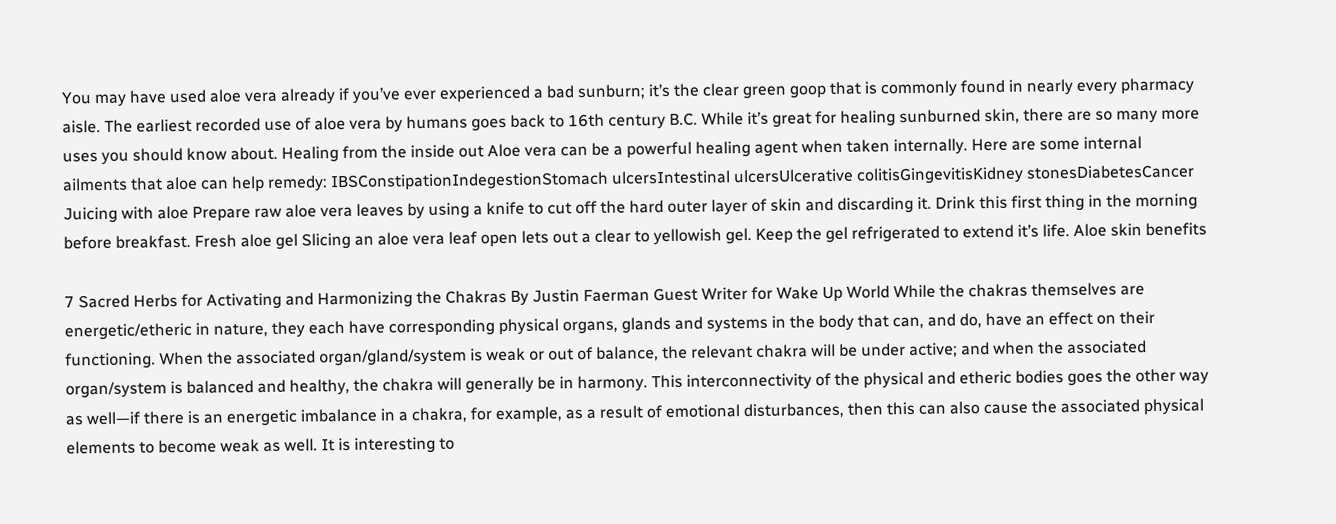You may have used aloe vera already if you’ve ever experienced a bad sunburn; it’s the clear green goop that is commonly found in nearly every pharmacy aisle. The earliest recorded use of aloe vera by humans goes back to 16th century B.C. While it’s great for healing sunburned skin, there are so many more uses you should know about. Healing from the inside out Aloe vera can be a powerful healing agent when taken internally. Here are some internal ailments that aloe can help remedy: IBSConstipationIndegestionStomach ulcersIntestinal ulcersUlcerative colitisGingevitisKidney stonesDiabetesCancer Juicing with aloe Prepare raw aloe vera leaves by using a knife to cut off the hard outer layer of skin and discarding it. Drink this first thing in the morning before breakfast. Fresh aloe gel Slicing an aloe vera leaf open lets out a clear to yellowish gel. Keep the gel refrigerated to extend it’s life. Aloe skin benefits

7 Sacred Herbs for Activating and Harmonizing the Chakras By Justin Faerman Guest Writer for Wake Up World While the chakras themselves are energetic/etheric in nature, they each have corresponding physical organs, glands and systems in the body that can, and do, have an effect on their functioning. When the associated organ/gland/system is weak or out of balance, the relevant chakra will be under active; and when the associated organ/system is balanced and healthy, the chakra will generally be in harmony. This interconnectivity of the physical and etheric bodies goes the other way as well—if there is an energetic imbalance in a chakra, for example, as a result of emotional disturbances, then this can also cause the associated physical elements to become weak as well. It is interesting to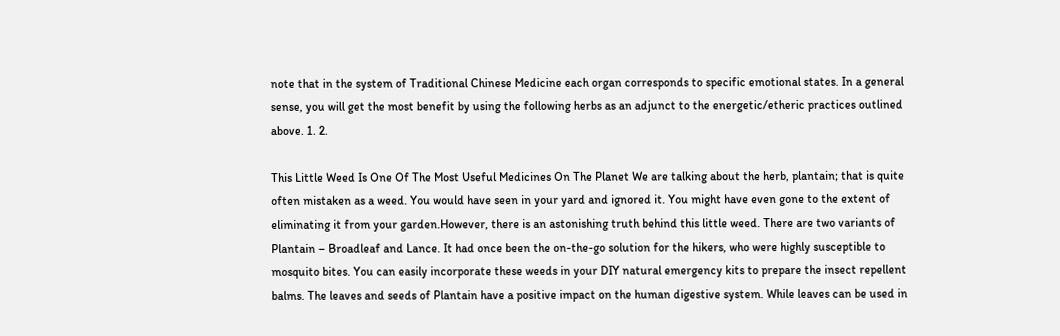note that in the system of Traditional Chinese Medicine each organ corresponds to specific emotional states. In a general sense, you will get the most benefit by using the following herbs as an adjunct to the energetic/etheric practices outlined above. 1. 2.

This Little Weed Is One Of The Most Useful Medicines On The Planet We are talking about the herb, plantain; that is quite often mistaken as a weed. You would have seen in your yard and ignored it. You might have even gone to the extent of eliminating it from your garden.However, there is an astonishing truth behind this little weed. There are two variants of Plantain – Broadleaf and Lance. It had once been the on-the-go solution for the hikers, who were highly susceptible to mosquito bites. You can easily incorporate these weeds in your DIY natural emergency kits to prepare the insect repellent balms. The leaves and seeds of Plantain have a positive impact on the human digestive system. While leaves can be used in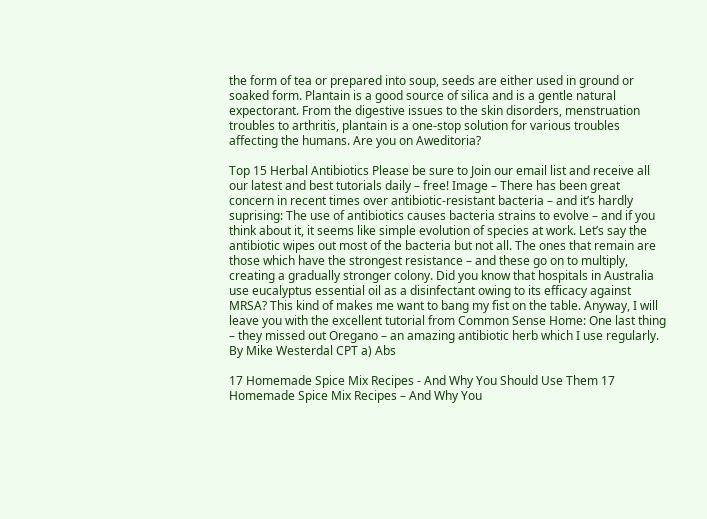the form of tea or prepared into soup, seeds are either used in ground or soaked form. Plantain is a good source of silica and is a gentle natural expectorant. From the digestive issues to the skin disorders, menstruation troubles to arthritis, plantain is a one-stop solution for various troubles affecting the humans. Are you on Aweditoria?

Top 15 Herbal Antibiotics Please be sure to Join our email list and receive all our latest and best tutorials daily – free! Image – There has been great concern in recent times over antibiotic-resistant bacteria – and it’s hardly suprising: The use of antibiotics causes bacteria strains to evolve – and if you think about it, it seems like simple evolution of species at work. Let’s say the antibiotic wipes out most of the bacteria but not all. The ones that remain are those which have the strongest resistance – and these go on to multiply, creating a gradually stronger colony. Did you know that hospitals in Australia use eucalyptus essential oil as a disinfectant owing to its efficacy against MRSA? This kind of makes me want to bang my fist on the table. Anyway, I will leave you with the excellent tutorial from Common Sense Home: One last thing – they missed out Oregano – an amazing antibiotic herb which I use regularly. By Mike Westerdal CPT a) Abs

17 Homemade Spice Mix Recipes - And Why You Should Use Them 17 Homemade Spice Mix Recipes – And Why You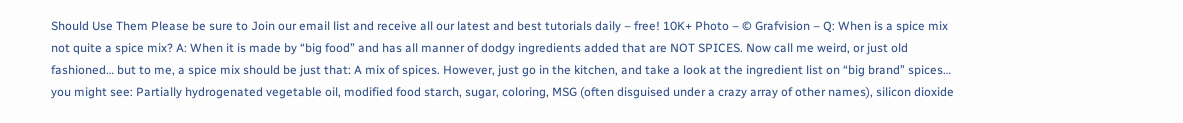Should Use Them Please be sure to Join our email list and receive all our latest and best tutorials daily – free! 10K+ Photo – © Grafvision – Q: When is a spice mix not quite a spice mix? A: When it is made by “big food” and has all manner of dodgy ingredients added that are NOT SPICES. Now call me weird, or just old fashioned… but to me, a spice mix should be just that: A mix of spices. However, just go in the kitchen, and take a look at the ingredient list on “big brand” spices… you might see: Partially hydrogenated vegetable oil, modified food starch, sugar, coloring, MSG (often disguised under a crazy array of other names), silicon dioxide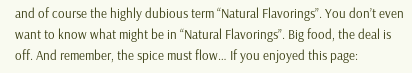and of course the highly dubious term “Natural Flavorings”. You don’t even want to know what might be in “Natural Flavorings”. Big food, the deal is off. And remember, the spice must flow… If you enjoyed this page: